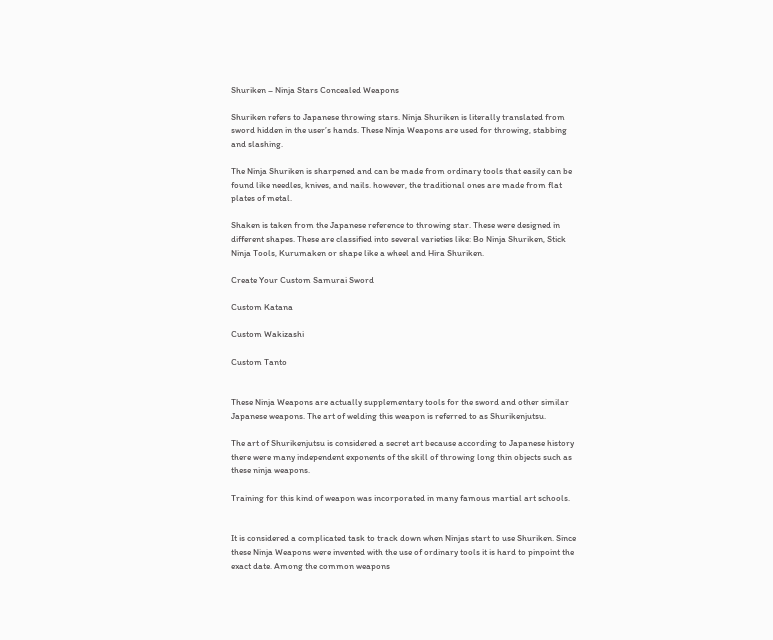Shuriken – Ninja Stars Concealed Weapons

Shuriken refers to Japanese throwing stars. Ninja Shuriken is literally translated from sword hidden in the user’s hands. These Ninja Weapons are used for throwing, stabbing and slashing.

The Ninja Shuriken is sharpened and can be made from ordinary tools that easily can be found like needles, knives, and nails. however, the traditional ones are made from flat plates of metal.

Shaken is taken from the Japanese reference to throwing star. These were designed in different shapes. These are classified into several varieties like: Bo Ninja Shuriken, Stick Ninja Tools, Kurumaken or shape like a wheel and Hira Shuriken.

Create Your Custom Samurai Sword

Custom Katana

Custom Wakizashi

Custom Tanto


These Ninja Weapons are actually supplementary tools for the sword and other similar Japanese weapons. The art of welding this weapon is referred to as Shurikenjutsu.

The art of Shurikenjutsu is considered a secret art because according to Japanese history there were many independent exponents of the skill of throwing long thin objects such as these ninja weapons.

Training for this kind of weapon was incorporated in many famous martial art schools.


It is considered a complicated task to track down when Ninjas start to use Shuriken. Since these Ninja Weapons were invented with the use of ordinary tools it is hard to pinpoint the exact date. Among the common weapons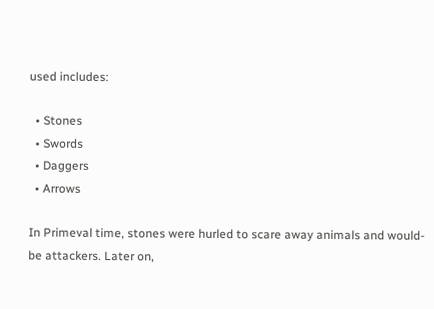used includes:

  • Stones
  • Swords
  • Daggers
  • Arrows

In Primeval time, stones were hurled to scare away animals and would-be attackers. Later on,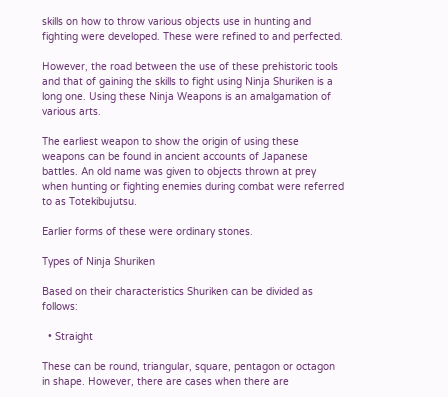skills on how to throw various objects use in hunting and fighting were developed. These were refined to and perfected.

However, the road between the use of these prehistoric tools and that of gaining the skills to fight using Ninja Shuriken is a long one. Using these Ninja Weapons is an amalgamation of various arts.

The earliest weapon to show the origin of using these weapons can be found in ancient accounts of Japanese battles. An old name was given to objects thrown at prey when hunting or fighting enemies during combat were referred to as Totekibujutsu.

Earlier forms of these were ordinary stones.

Types of Ninja Shuriken

Based on their characteristics Shuriken can be divided as follows:

  • Straight

These can be round, triangular, square, pentagon or octagon in shape. However, there are cases when there are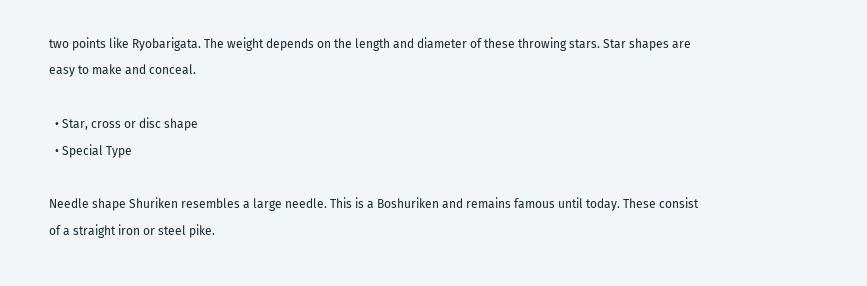two points like Ryobarigata. The weight depends on the length and diameter of these throwing stars. Star shapes are easy to make and conceal.

  • Star, cross or disc shape
  • Special Type

Needle shape Shuriken resembles a large needle. This is a Boshuriken and remains famous until today. These consist of a straight iron or steel pike.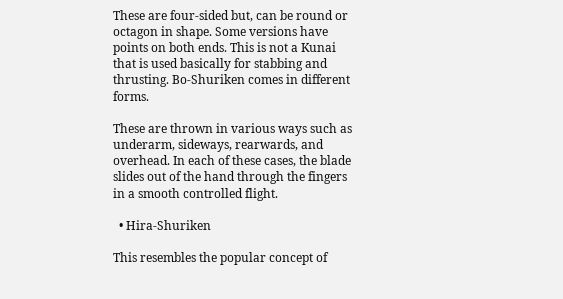These are four-sided but, can be round or octagon in shape. Some versions have points on both ends. This is not a Kunai that is used basically for stabbing and thrusting. Bo-Shuriken comes in different forms.

These are thrown in various ways such as underarm, sideways, rearwards, and overhead. In each of these cases, the blade slides out of the hand through the fingers in a smooth controlled flight.

  • Hira-Shuriken

This resembles the popular concept of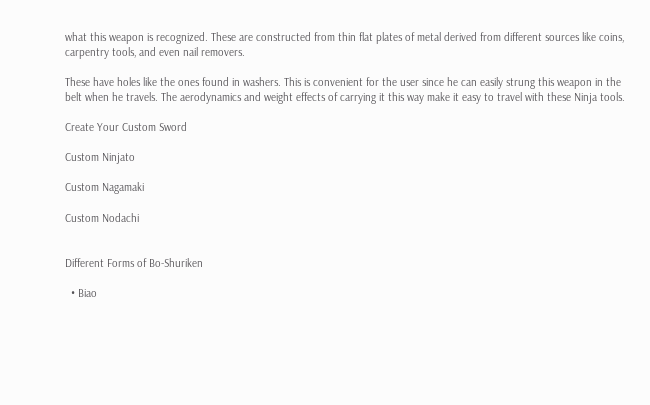what this weapon is recognized. These are constructed from thin flat plates of metal derived from different sources like coins, carpentry tools, and even nail removers.

These have holes like the ones found in washers. This is convenient for the user since he can easily strung this weapon in the belt when he travels. The aerodynamics and weight effects of carrying it this way make it easy to travel with these Ninja tools.

Create Your Custom Sword

Custom Ninjato

Custom Nagamaki

Custom Nodachi


Different Forms of Bo-Shuriken

  • Biao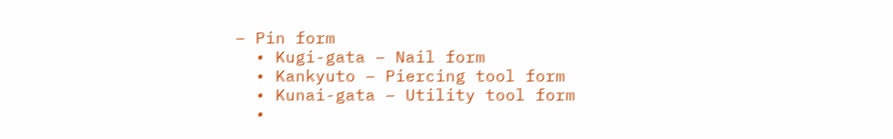– Pin form
  • Kugi-gata – Nail form
  • Kankyuto – Piercing tool form
  • Kunai-gata – Utility tool form
  •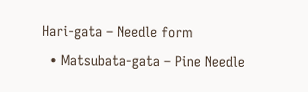Hari-gata – Needle form
  • Matsubata-gata – Pine Needle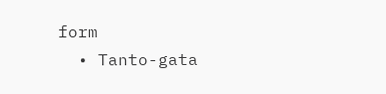form
  • Tanto-gata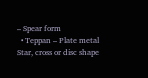– Spear form
  • Teppan – Plate metal
Star, cross or disc shape